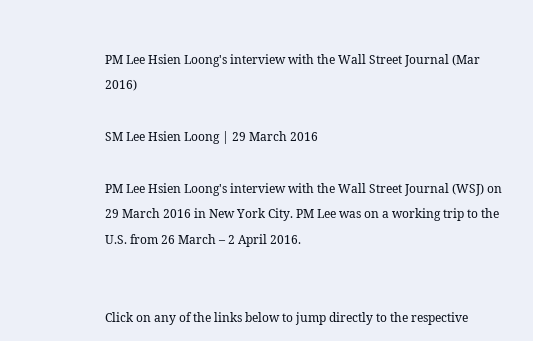PM Lee Hsien Loong's interview with the Wall Street Journal (Mar 2016)

SM Lee Hsien Loong | 29 March 2016

PM Lee Hsien Loong's interview with the Wall Street Journal (WSJ) on 29 March 2016 in New York City. PM Lee was on a working trip to the U.S. from 26 March – 2 April 2016.


Click on any of the links below to jump directly to the respective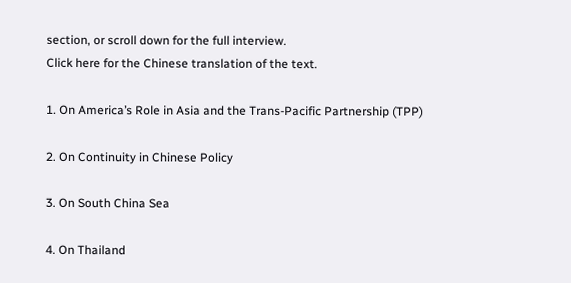section, or scroll down for the full interview.
Click here for the Chinese translation of the text.

1. On America’s Role in Asia and the Trans-Pacific Partnership (TPP)

2. On Continuity in Chinese Policy

3. On South China Sea

4. On Thailand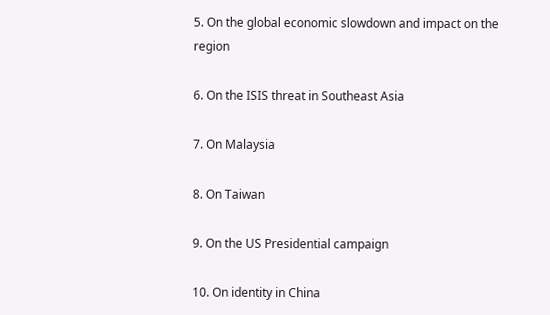5. On the global economic slowdown and impact on the region

6. On the ISIS threat in Southeast Asia

7. On Malaysia

8. On Taiwan

9. On the US Presidential campaign

10. On identity in China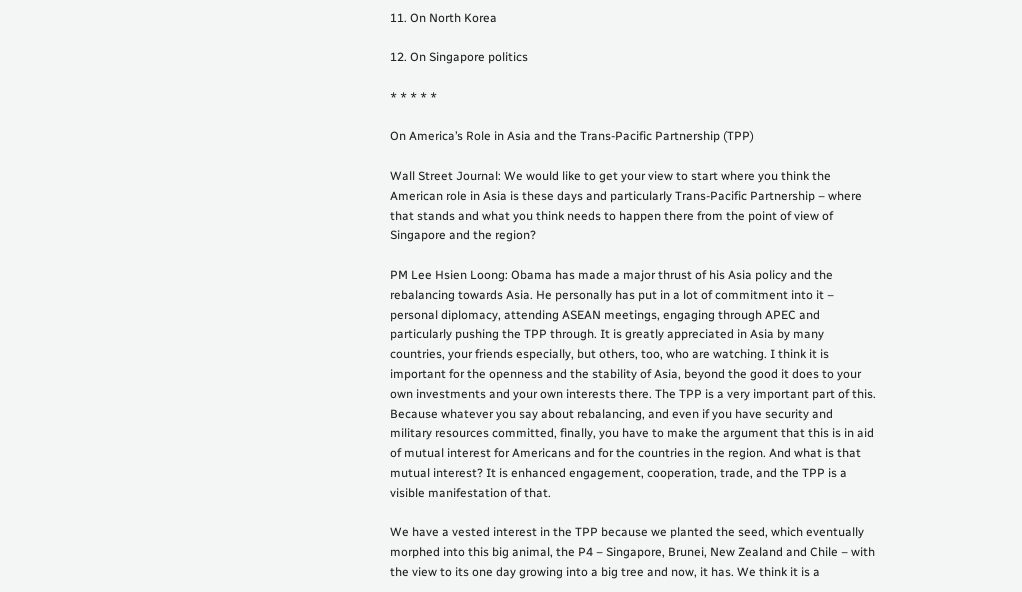11. On North Korea

12. On Singapore politics

* * * * *

On America’s Role in Asia and the Trans-Pacific Partnership (TPP)

Wall Street Journal: We would like to get your view to start where you think the American role in Asia is these days and particularly Trans-Pacific Partnership – where that stands and what you think needs to happen there from the point of view of Singapore and the region?

PM Lee Hsien Loong: Obama has made a major thrust of his Asia policy and the rebalancing towards Asia. He personally has put in a lot of commitment into it – personal diplomacy, attending ASEAN meetings, engaging through APEC and particularly pushing the TPP through. It is greatly appreciated in Asia by many countries, your friends especially, but others, too, who are watching. I think it is important for the openness and the stability of Asia, beyond the good it does to your own investments and your own interests there. The TPP is a very important part of this. Because whatever you say about rebalancing, and even if you have security and military resources committed, finally, you have to make the argument that this is in aid of mutual interest for Americans and for the countries in the region. And what is that mutual interest? It is enhanced engagement, cooperation, trade, and the TPP is a visible manifestation of that.

We have a vested interest in the TPP because we planted the seed, which eventually morphed into this big animal, the P4 – Singapore, Brunei, New Zealand and Chile – with the view to its one day growing into a big tree and now, it has. We think it is a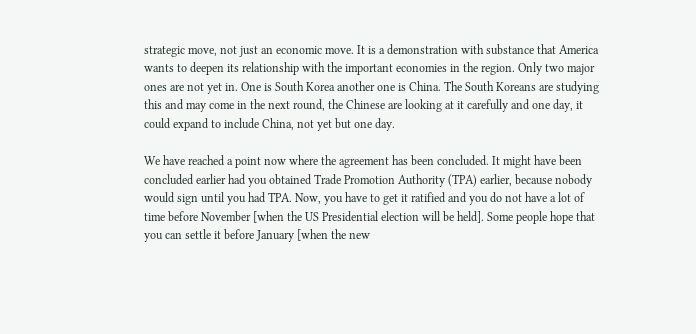strategic move, not just an economic move. It is a demonstration with substance that America wants to deepen its relationship with the important economies in the region. Only two major ones are not yet in. One is South Korea another one is China. The South Koreans are studying this and may come in the next round, the Chinese are looking at it carefully and one day, it could expand to include China, not yet but one day.

We have reached a point now where the agreement has been concluded. It might have been concluded earlier had you obtained Trade Promotion Authority (TPA) earlier, because nobody would sign until you had TPA. Now, you have to get it ratified and you do not have a lot of time before November [when the US Presidential election will be held]. Some people hope that you can settle it before January [when the new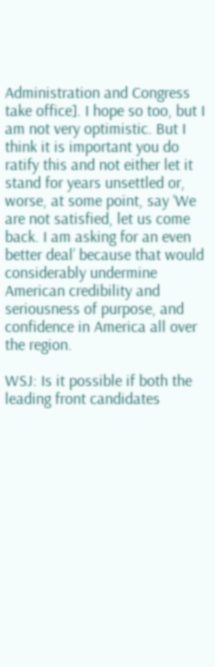Administration and Congress take office]. I hope so too, but I am not very optimistic. But I think it is important you do ratify this and not either let it stand for years unsettled or, worse, at some point, say ‘We are not satisfied, let us come back. I am asking for an even better deal’ because that would considerably undermine American credibility and seriousness of purpose, and confidence in America all over the region.

WSJ: Is it possible if both the leading front candidates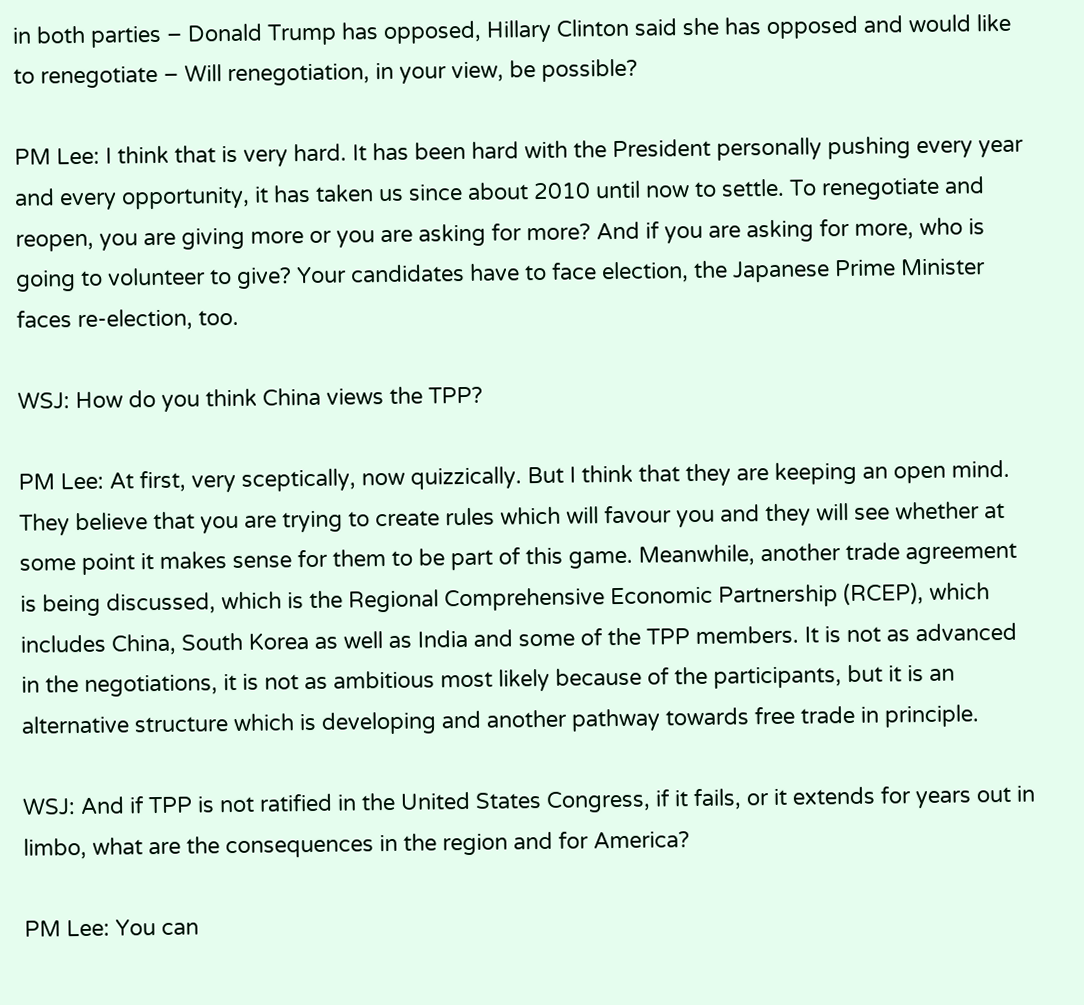in both parties – Donald Trump has opposed, Hillary Clinton said she has opposed and would like to renegotiate – Will renegotiation, in your view, be possible?

PM Lee: I think that is very hard. It has been hard with the President personally pushing every year and every opportunity, it has taken us since about 2010 until now to settle. To renegotiate and reopen, you are giving more or you are asking for more? And if you are asking for more, who is going to volunteer to give? Your candidates have to face election, the Japanese Prime Minister faces re-election, too.

WSJ: How do you think China views the TPP?

PM Lee: At first, very sceptically, now quizzically. But I think that they are keeping an open mind. They believe that you are trying to create rules which will favour you and they will see whether at some point it makes sense for them to be part of this game. Meanwhile, another trade agreement is being discussed, which is the Regional Comprehensive Economic Partnership (RCEP), which includes China, South Korea as well as India and some of the TPP members. It is not as advanced in the negotiations, it is not as ambitious most likely because of the participants, but it is an alternative structure which is developing and another pathway towards free trade in principle.

WSJ: And if TPP is not ratified in the United States Congress, if it fails, or it extends for years out in limbo, what are the consequences in the region and for America?

PM Lee: You can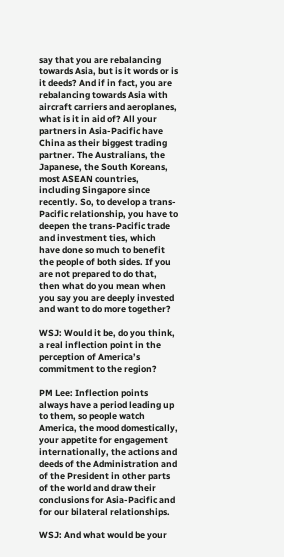say that you are rebalancing towards Asia, but is it words or is it deeds? And if in fact, you are rebalancing towards Asia with aircraft carriers and aeroplanes, what is it in aid of? All your partners in Asia-Pacific have China as their biggest trading partner. The Australians, the Japanese, the South Koreans, most ASEAN countries, including Singapore since recently. So, to develop a trans-Pacific relationship, you have to deepen the trans-Pacific trade and investment ties, which have done so much to benefit the people of both sides. If you are not prepared to do that, then what do you mean when you say you are deeply invested and want to do more together?

WSJ: Would it be, do you think, a real inflection point in the perception of America’s commitment to the region?

PM Lee: Inflection points always have a period leading up to them, so people watch America, the mood domestically, your appetite for engagement internationally, the actions and deeds of the Administration and of the President in other parts of the world and draw their conclusions for Asia-Pacific and for our bilateral relationships.

WSJ: And what would be your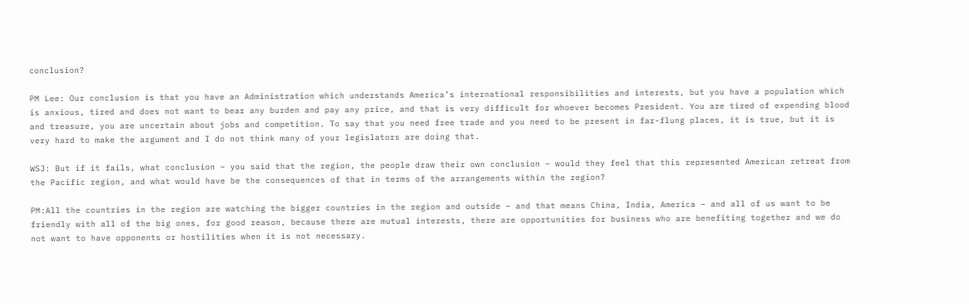conclusion?

PM Lee: Our conclusion is that you have an Administration which understands America’s international responsibilities and interests, but you have a population which is anxious, tired and does not want to bear any burden and pay any price, and that is very difficult for whoever becomes President. You are tired of expending blood and treasure, you are uncertain about jobs and competition. To say that you need free trade and you need to be present in far-flung places, it is true, but it is very hard to make the argument and I do not think many of your legislators are doing that.

WSJ: But if it fails, what conclusion – you said that the region, the people draw their own conclusion – would they feel that this represented American retreat from the Pacific region, and what would have be the consequences of that in terms of the arrangements within the region?

PM:All the countries in the region are watching the bigger countries in the region and outside – and that means China, India, America – and all of us want to be friendly with all of the big ones, for good reason, because there are mutual interests, there are opportunities for business who are benefiting together and we do not want to have opponents or hostilities when it is not necessary.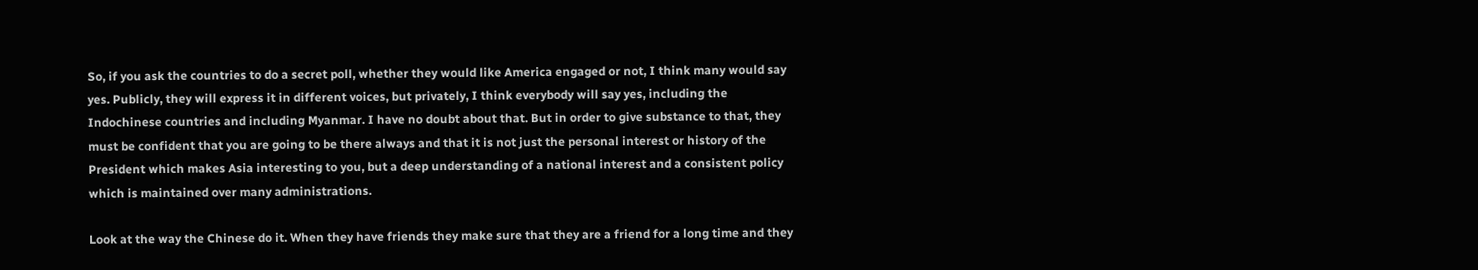So, if you ask the countries to do a secret poll, whether they would like America engaged or not, I think many would say yes. Publicly, they will express it in different voices, but privately, I think everybody will say yes, including the Indochinese countries and including Myanmar. I have no doubt about that. But in order to give substance to that, they must be confident that you are going to be there always and that it is not just the personal interest or history of the President which makes Asia interesting to you, but a deep understanding of a national interest and a consistent policy which is maintained over many administrations.

Look at the way the Chinese do it. When they have friends they make sure that they are a friend for a long time and they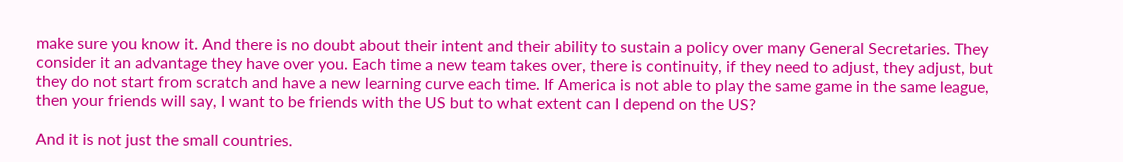make sure you know it. And there is no doubt about their intent and their ability to sustain a policy over many General Secretaries. They consider it an advantage they have over you. Each time a new team takes over, there is continuity, if they need to adjust, they adjust, but they do not start from scratch and have a new learning curve each time. If America is not able to play the same game in the same league, then your friends will say, I want to be friends with the US but to what extent can I depend on the US?

And it is not just the small countries.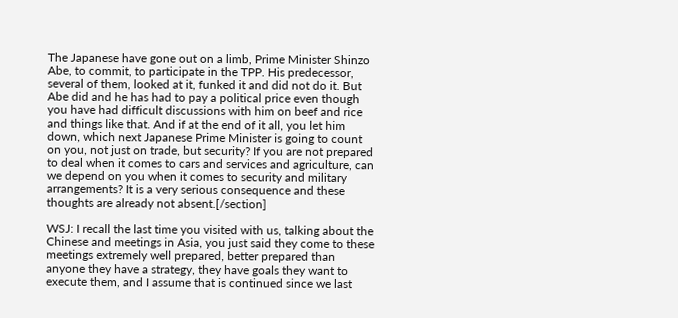The Japanese have gone out on a limb, Prime Minister Shinzo Abe, to commit, to participate in the TPP. His predecessor, several of them, looked at it, funked it and did not do it. But Abe did and he has had to pay a political price even though you have had difficult discussions with him on beef and rice and things like that. And if at the end of it all, you let him down, which next Japanese Prime Minister is going to count on you, not just on trade, but security? If you are not prepared to deal when it comes to cars and services and agriculture, can we depend on you when it comes to security and military arrangements? It is a very serious consequence and these thoughts are already not absent.[/section]

WSJ: I recall the last time you visited with us, talking about the Chinese and meetings in Asia, you just said they come to these meetings extremely well prepared, better prepared than anyone they have a strategy, they have goals they want to execute them, and I assume that is continued since we last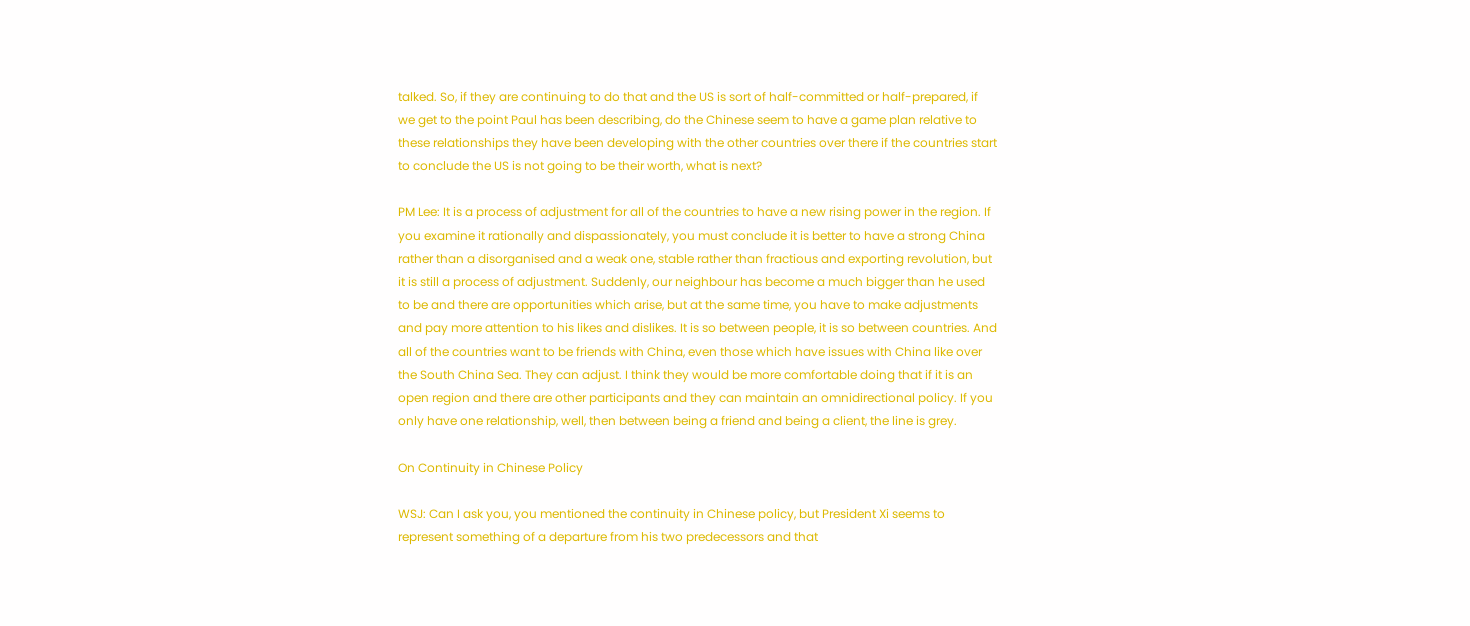talked. So, if they are continuing to do that and the US is sort of half-committed or half-prepared, if we get to the point Paul has been describing, do the Chinese seem to have a game plan relative to these relationships they have been developing with the other countries over there if the countries start to conclude the US is not going to be their worth, what is next?

PM Lee: It is a process of adjustment for all of the countries to have a new rising power in the region. If you examine it rationally and dispassionately, you must conclude it is better to have a strong China rather than a disorganised and a weak one, stable rather than fractious and exporting revolution, but it is still a process of adjustment. Suddenly, our neighbour has become a much bigger than he used to be and there are opportunities which arise, but at the same time, you have to make adjustments and pay more attention to his likes and dislikes. It is so between people, it is so between countries. And all of the countries want to be friends with China, even those which have issues with China like over the South China Sea. They can adjust. I think they would be more comfortable doing that if it is an open region and there are other participants and they can maintain an omnidirectional policy. If you only have one relationship, well, then between being a friend and being a client, the line is grey.

On Continuity in Chinese Policy

WSJ: Can I ask you, you mentioned the continuity in Chinese policy, but President Xi seems to represent something of a departure from his two predecessors and that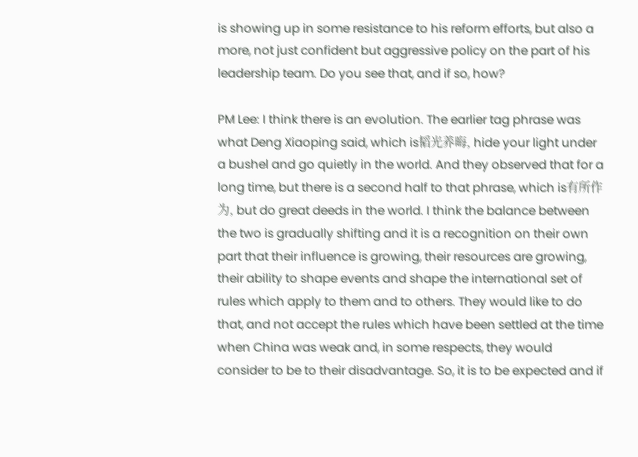is showing up in some resistance to his reform efforts, but also a more, not just confident but aggressive policy on the part of his leadership team. Do you see that, and if so, how?

PM Lee: I think there is an evolution. The earlier tag phrase was what Deng Xiaoping said, which is韬光养晦, hide your light under a bushel and go quietly in the world. And they observed that for a long time, but there is a second half to that phrase, which is有所作为, but do great deeds in the world. I think the balance between the two is gradually shifting and it is a recognition on their own part that their influence is growing, their resources are growing, their ability to shape events and shape the international set of rules which apply to them and to others. They would like to do that, and not accept the rules which have been settled at the time when China was weak and, in some respects, they would consider to be to their disadvantage. So, it is to be expected and if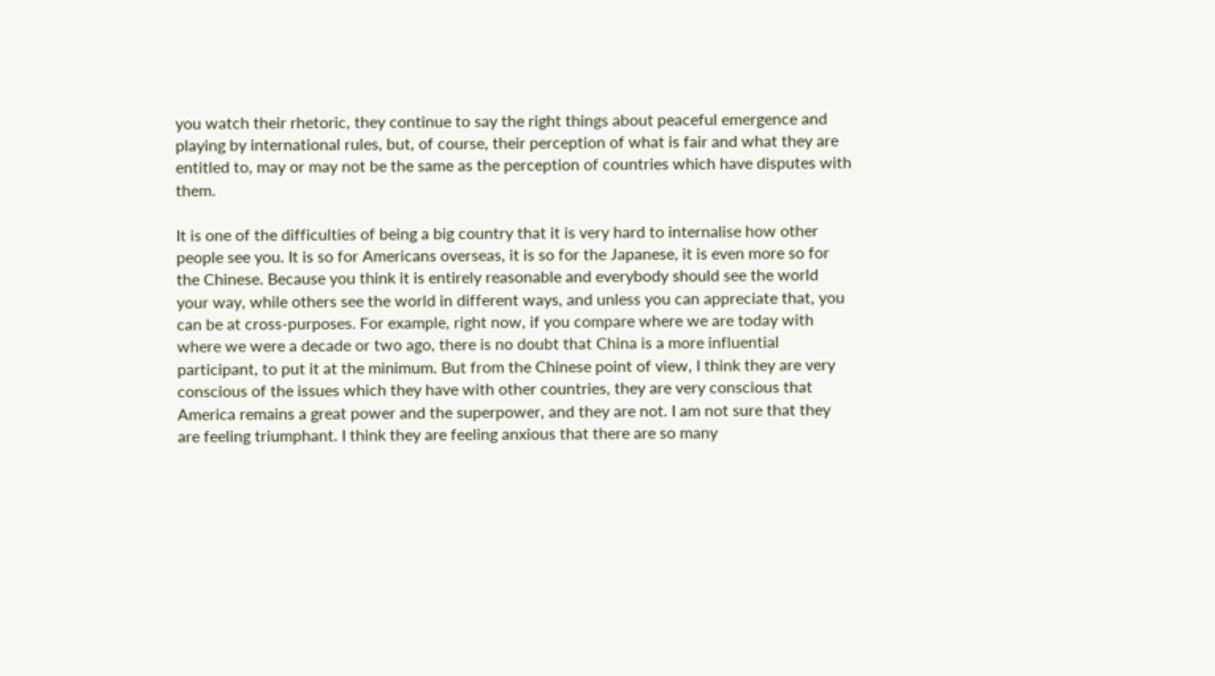you watch their rhetoric, they continue to say the right things about peaceful emergence and playing by international rules, but, of course, their perception of what is fair and what they are entitled to, may or may not be the same as the perception of countries which have disputes with them.

It is one of the difficulties of being a big country that it is very hard to internalise how other people see you. It is so for Americans overseas, it is so for the Japanese, it is even more so for the Chinese. Because you think it is entirely reasonable and everybody should see the world your way, while others see the world in different ways, and unless you can appreciate that, you can be at cross-purposes. For example, right now, if you compare where we are today with where we were a decade or two ago, there is no doubt that China is a more influential participant, to put it at the minimum. But from the Chinese point of view, I think they are very conscious of the issues which they have with other countries, they are very conscious that America remains a great power and the superpower, and they are not. I am not sure that they are feeling triumphant. I think they are feeling anxious that there are so many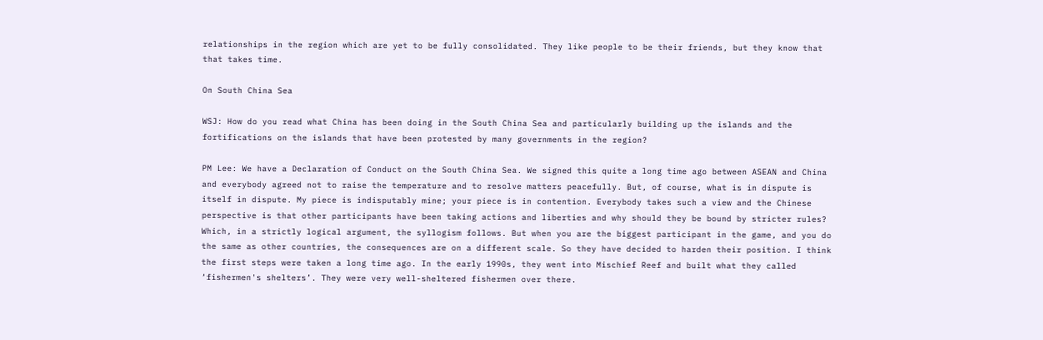relationships in the region which are yet to be fully consolidated. They like people to be their friends, but they know that that takes time.

On South China Sea

WSJ: How do you read what China has been doing in the South China Sea and particularly building up the islands and the fortifications on the islands that have been protested by many governments in the region?

PM Lee: We have a Declaration of Conduct on the South China Sea. We signed this quite a long time ago between ASEAN and China and everybody agreed not to raise the temperature and to resolve matters peacefully. But, of course, what is in dispute is itself in dispute. My piece is indisputably mine; your piece is in contention. Everybody takes such a view and the Chinese perspective is that other participants have been taking actions and liberties and why should they be bound by stricter rules? Which, in a strictly logical argument, the syllogism follows. But when you are the biggest participant in the game, and you do the same as other countries, the consequences are on a different scale. So they have decided to harden their position. I think the first steps were taken a long time ago. In the early 1990s, they went into Mischief Reef and built what they called ‘fishermen's shelters’. They were very well-sheltered fishermen over there.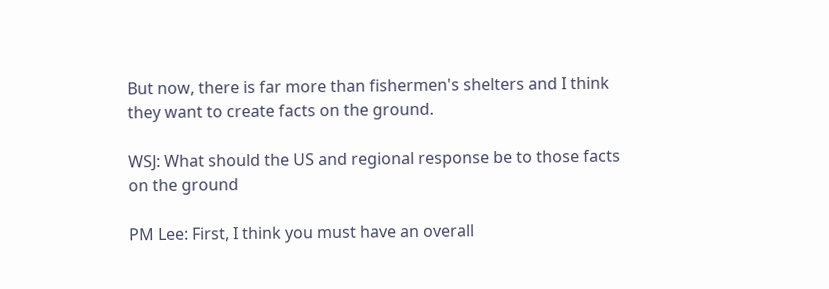But now, there is far more than fishermen's shelters and I think they want to create facts on the ground.

WSJ: What should the US and regional response be to those facts on the ground

PM Lee: First, I think you must have an overall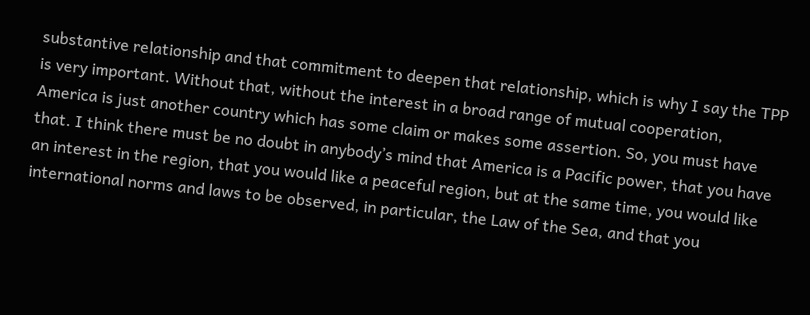substantive relationship and that commitment to deepen that relationship, which is why I say the TPP is very important. Without that, without the interest in a broad range of mutual cooperation, America is just another country which has some claim or makes some assertion. So, you must have that. I think there must be no doubt in anybody’s mind that America is a Pacific power, that you have an interest in the region, that you would like a peaceful region, but at the same time, you would like international norms and laws to be observed, in particular, the Law of the Sea, and that you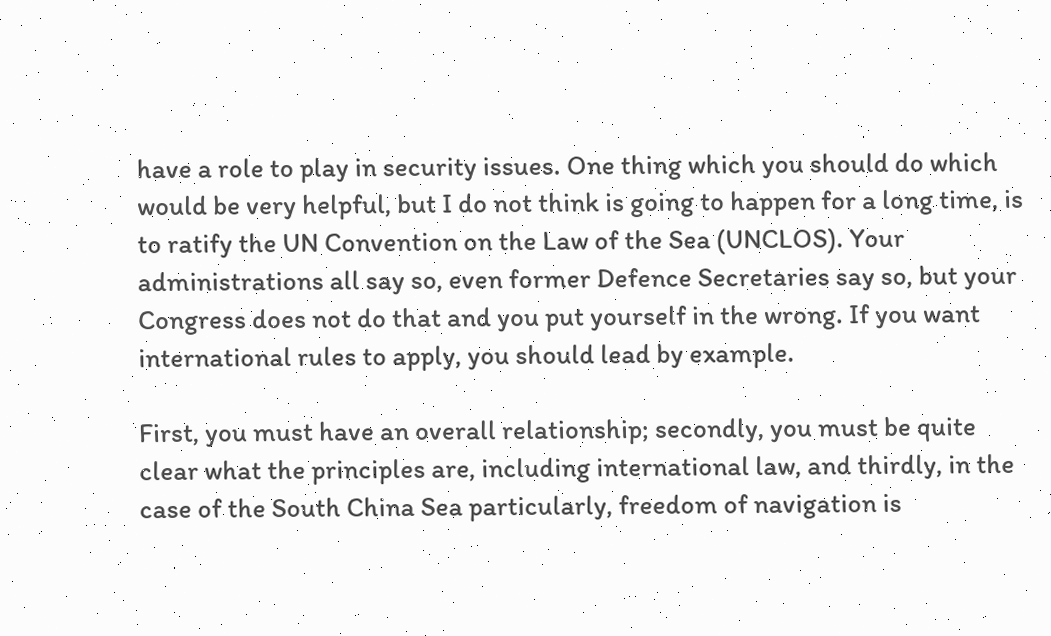have a role to play in security issues. One thing which you should do which would be very helpful, but I do not think is going to happen for a long time, is to ratify the UN Convention on the Law of the Sea (UNCLOS). Your administrations all say so, even former Defence Secretaries say so, but your Congress does not do that and you put yourself in the wrong. If you want international rules to apply, you should lead by example.

First, you must have an overall relationship; secondly, you must be quite clear what the principles are, including international law, and thirdly, in the case of the South China Sea particularly, freedom of navigation is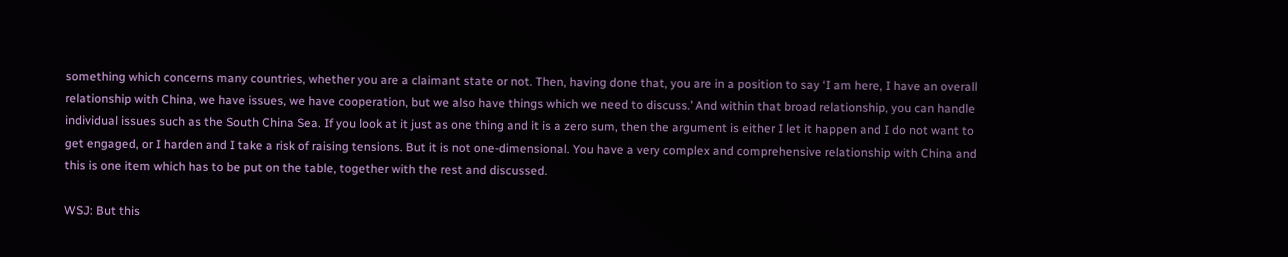something which concerns many countries, whether you are a claimant state or not. Then, having done that, you are in a position to say ‘I am here, I have an overall relationship with China, we have issues, we have cooperation, but we also have things which we need to discuss.’ And within that broad relationship, you can handle individual issues such as the South China Sea. If you look at it just as one thing and it is a zero sum, then the argument is either I let it happen and I do not want to get engaged, or I harden and I take a risk of raising tensions. But it is not one-dimensional. You have a very complex and comprehensive relationship with China and this is one item which has to be put on the table, together with the rest and discussed.

WSJ: But this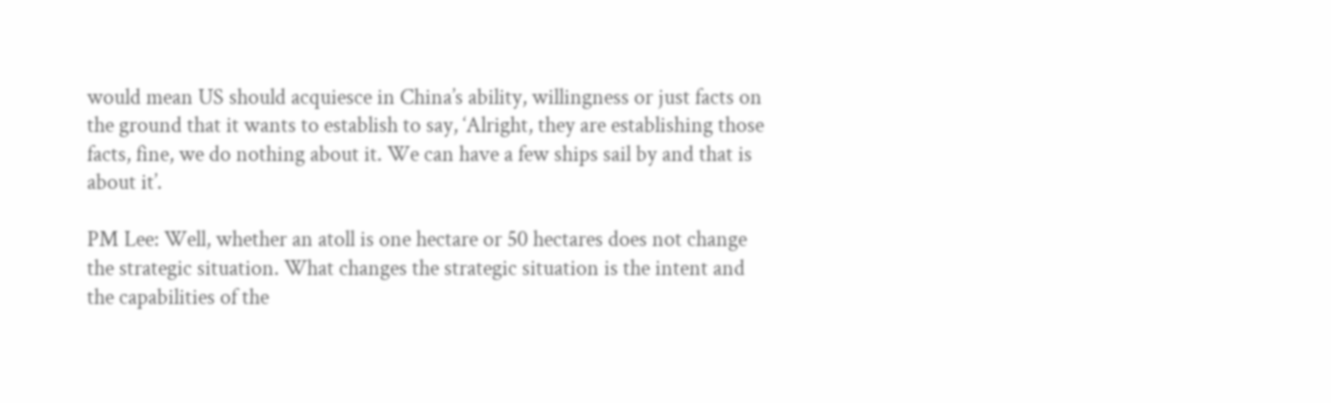would mean US should acquiesce in China’s ability, willingness or just facts on the ground that it wants to establish to say, ‘Alright, they are establishing those facts, fine, we do nothing about it. We can have a few ships sail by and that is about it’.

PM Lee: Well, whether an atoll is one hectare or 50 hectares does not change the strategic situation. What changes the strategic situation is the intent and the capabilities of the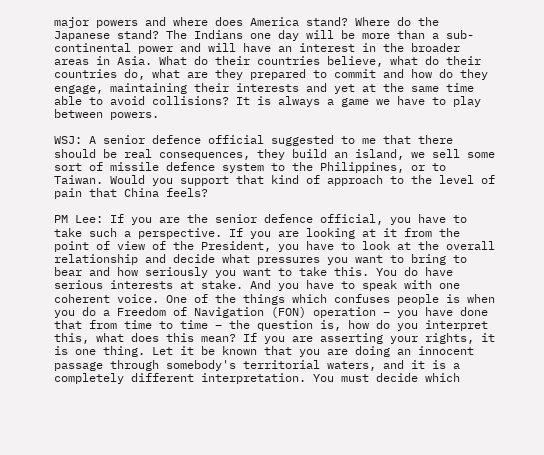major powers and where does America stand? Where do the Japanese stand? The Indians one day will be more than a sub-continental power and will have an interest in the broader areas in Asia. What do their countries believe, what do their countries do, what are they prepared to commit and how do they engage, maintaining their interests and yet at the same time able to avoid collisions? It is always a game we have to play between powers.

WSJ: A senior defence official suggested to me that there should be real consequences, they build an island, we sell some sort of missile defence system to the Philippines, or to Taiwan. Would you support that kind of approach to the level of pain that China feels?

PM Lee: If you are the senior defence official, you have to take such a perspective. If you are looking at it from the point of view of the President, you have to look at the overall relationship and decide what pressures you want to bring to bear and how seriously you want to take this. You do have serious interests at stake. And you have to speak with one coherent voice. One of the things which confuses people is when you do a Freedom of Navigation (FON) operation – you have done that from time to time – the question is, how do you interpret this, what does this mean? If you are asserting your rights, it is one thing. Let it be known that you are doing an innocent passage through somebody's territorial waters, and it is a completely different interpretation. You must decide which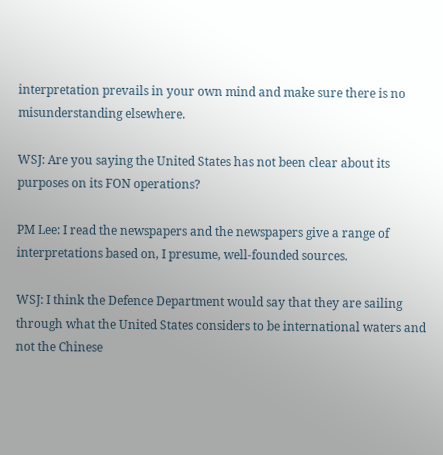interpretation prevails in your own mind and make sure there is no misunderstanding elsewhere.

WSJ: Are you saying the United States has not been clear about its purposes on its FON operations?

PM Lee: I read the newspapers and the newspapers give a range of interpretations based on, I presume, well-founded sources.

WSJ: I think the Defence Department would say that they are sailing through what the United States considers to be international waters and not the Chinese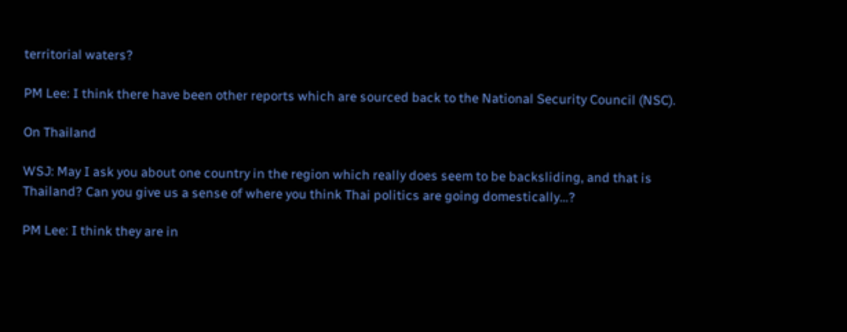territorial waters?

PM Lee: I think there have been other reports which are sourced back to the National Security Council (NSC).

On Thailand

WSJ: May I ask you about one country in the region which really does seem to be backsliding, and that is Thailand? Can you give us a sense of where you think Thai politics are going domestically…?

PM Lee: I think they are in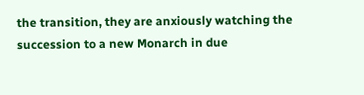the transition, they are anxiously watching the succession to a new Monarch in due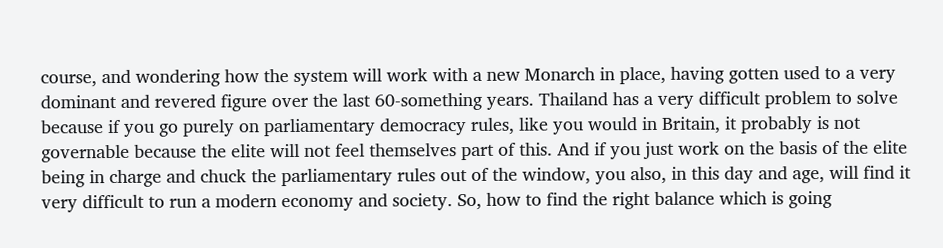course, and wondering how the system will work with a new Monarch in place, having gotten used to a very dominant and revered figure over the last 60-something years. Thailand has a very difficult problem to solve because if you go purely on parliamentary democracy rules, like you would in Britain, it probably is not governable because the elite will not feel themselves part of this. And if you just work on the basis of the elite being in charge and chuck the parliamentary rules out of the window, you also, in this day and age, will find it very difficult to run a modern economy and society. So, how to find the right balance which is going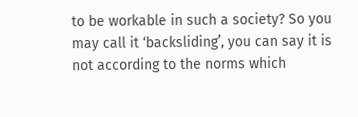to be workable in such a society? So you may call it ‘backsliding’, you can say it is not according to the norms which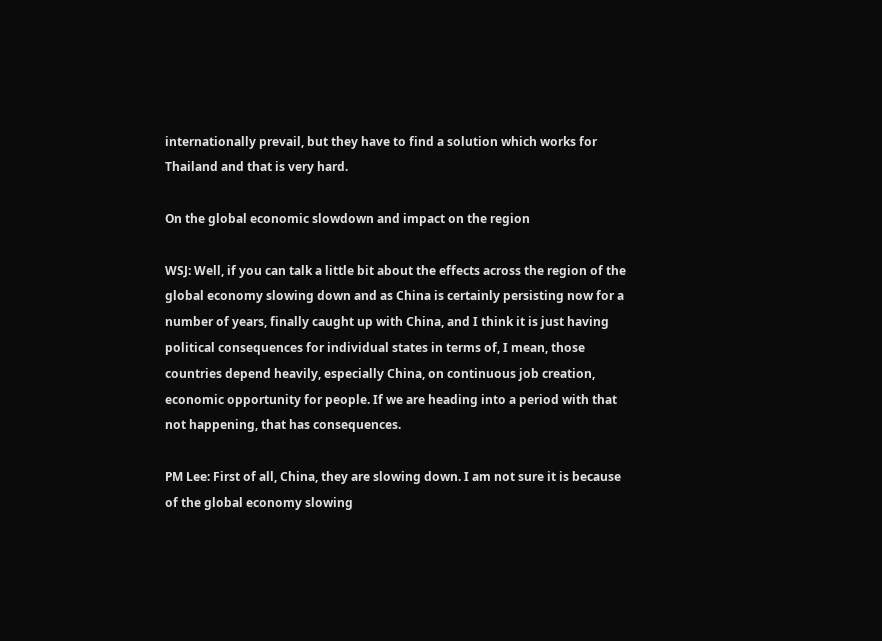internationally prevail, but they have to find a solution which works for Thailand and that is very hard.

On the global economic slowdown and impact on the region

WSJ: Well, if you can talk a little bit about the effects across the region of the global economy slowing down and as China is certainly persisting now for a number of years, finally caught up with China, and I think it is just having political consequences for individual states in terms of, I mean, those countries depend heavily, especially China, on continuous job creation, economic opportunity for people. If we are heading into a period with that not happening, that has consequences.

PM Lee: First of all, China, they are slowing down. I am not sure it is because of the global economy slowing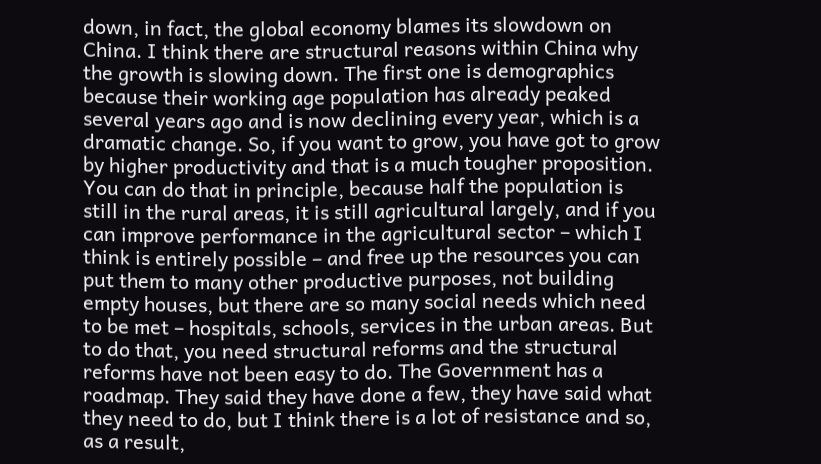down, in fact, the global economy blames its slowdown on China. I think there are structural reasons within China why the growth is slowing down. The first one is demographics because their working age population has already peaked several years ago and is now declining every year, which is a dramatic change. So, if you want to grow, you have got to grow by higher productivity and that is a much tougher proposition. You can do that in principle, because half the population is still in the rural areas, it is still agricultural largely, and if you can improve performance in the agricultural sector – which I think is entirely possible – and free up the resources you can put them to many other productive purposes, not building empty houses, but there are so many social needs which need to be met – hospitals, schools, services in the urban areas. But to do that, you need structural reforms and the structural reforms have not been easy to do. The Government has a roadmap. They said they have done a few, they have said what they need to do, but I think there is a lot of resistance and so, as a result,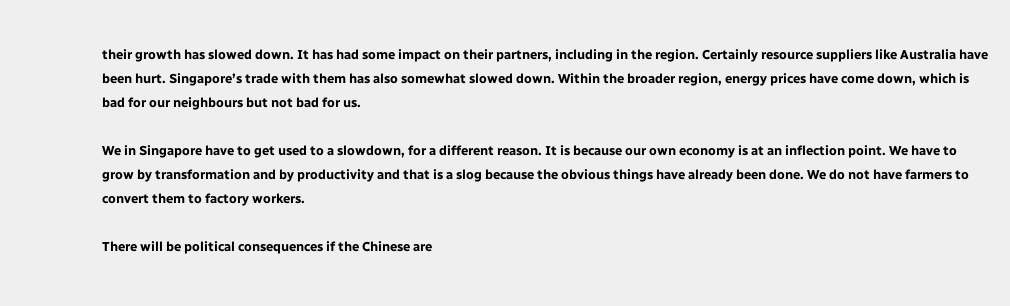their growth has slowed down. It has had some impact on their partners, including in the region. Certainly resource suppliers like Australia have been hurt. Singapore’s trade with them has also somewhat slowed down. Within the broader region, energy prices have come down, which is bad for our neighbours but not bad for us.

We in Singapore have to get used to a slowdown, for a different reason. It is because our own economy is at an inflection point. We have to grow by transformation and by productivity and that is a slog because the obvious things have already been done. We do not have farmers to convert them to factory workers.

There will be political consequences if the Chinese are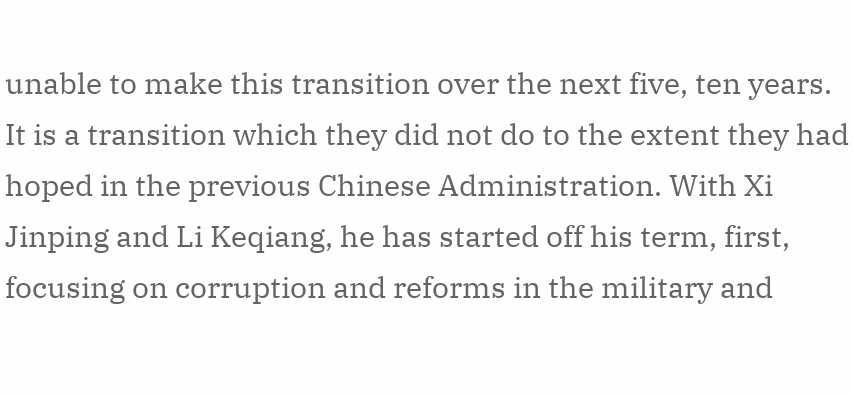unable to make this transition over the next five, ten years. It is a transition which they did not do to the extent they had hoped in the previous Chinese Administration. With Xi Jinping and Li Keqiang, he has started off his term, first, focusing on corruption and reforms in the military and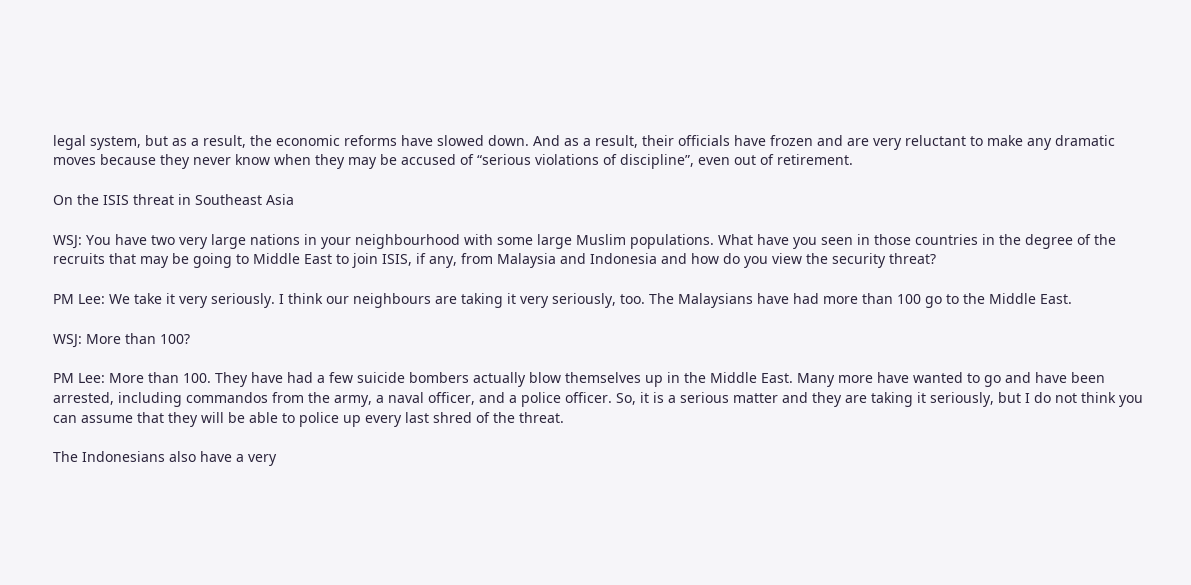legal system, but as a result, the economic reforms have slowed down. And as a result, their officials have frozen and are very reluctant to make any dramatic moves because they never know when they may be accused of “serious violations of discipline”, even out of retirement.

On the ISIS threat in Southeast Asia

WSJ: You have two very large nations in your neighbourhood with some large Muslim populations. What have you seen in those countries in the degree of the recruits that may be going to Middle East to join ISIS, if any, from Malaysia and Indonesia and how do you view the security threat?

PM Lee: We take it very seriously. I think our neighbours are taking it very seriously, too. The Malaysians have had more than 100 go to the Middle East.

WSJ: More than 100?

PM Lee: More than 100. They have had a few suicide bombers actually blow themselves up in the Middle East. Many more have wanted to go and have been arrested, including commandos from the army, a naval officer, and a police officer. So, it is a serious matter and they are taking it seriously, but I do not think you can assume that they will be able to police up every last shred of the threat.

The Indonesians also have a very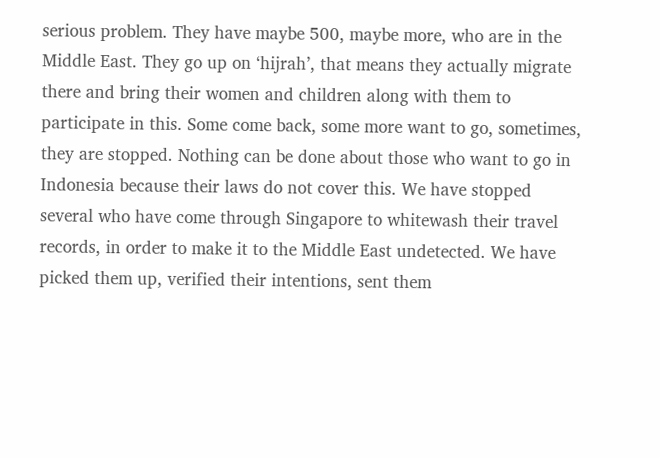serious problem. They have maybe 500, maybe more, who are in the Middle East. They go up on ‘hijrah’, that means they actually migrate there and bring their women and children along with them to participate in this. Some come back, some more want to go, sometimes, they are stopped. Nothing can be done about those who want to go in Indonesia because their laws do not cover this. We have stopped several who have come through Singapore to whitewash their travel records, in order to make it to the Middle East undetected. We have picked them up, verified their intentions, sent them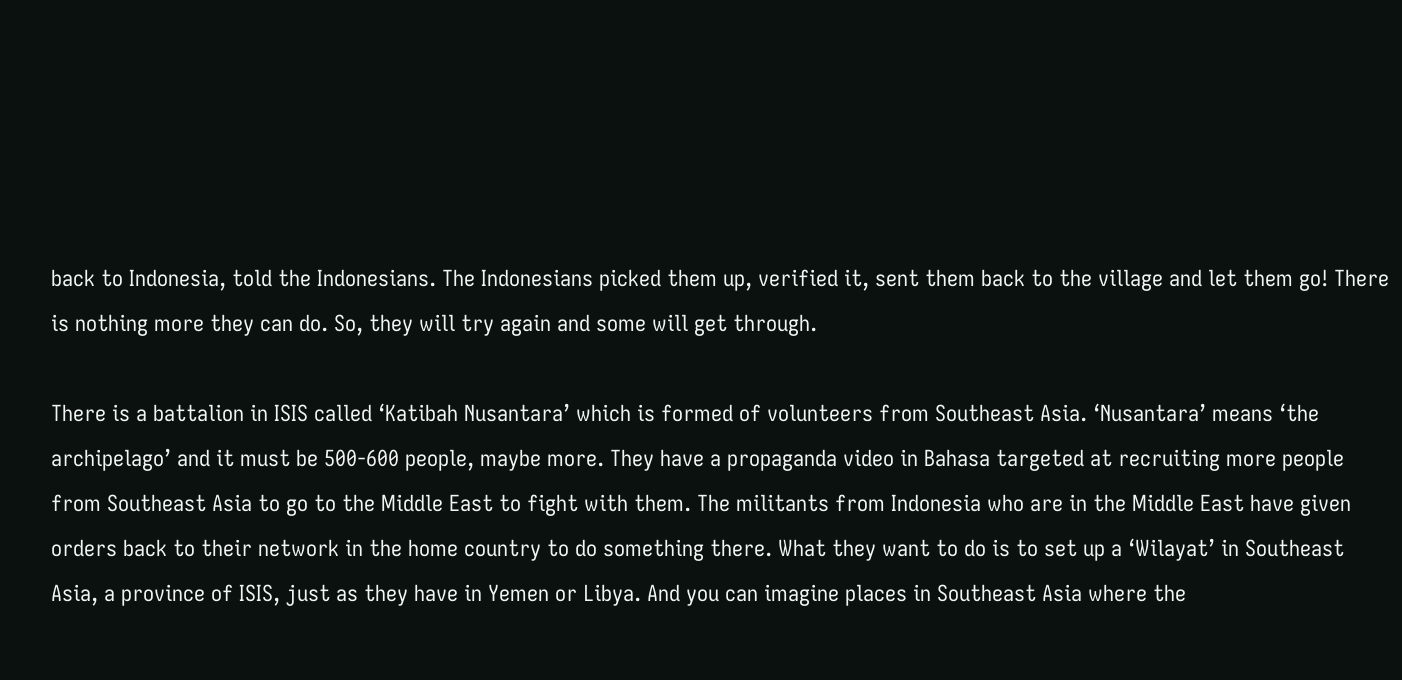back to Indonesia, told the Indonesians. The Indonesians picked them up, verified it, sent them back to the village and let them go! There is nothing more they can do. So, they will try again and some will get through.

There is a battalion in ISIS called ‘Katibah Nusantara’ which is formed of volunteers from Southeast Asia. ‘Nusantara’ means ‘the archipelago’ and it must be 500-600 people, maybe more. They have a propaganda video in Bahasa targeted at recruiting more people from Southeast Asia to go to the Middle East to fight with them. The militants from Indonesia who are in the Middle East have given orders back to their network in the home country to do something there. What they want to do is to set up a ‘Wilayat’ in Southeast Asia, a province of ISIS, just as they have in Yemen or Libya. And you can imagine places in Southeast Asia where the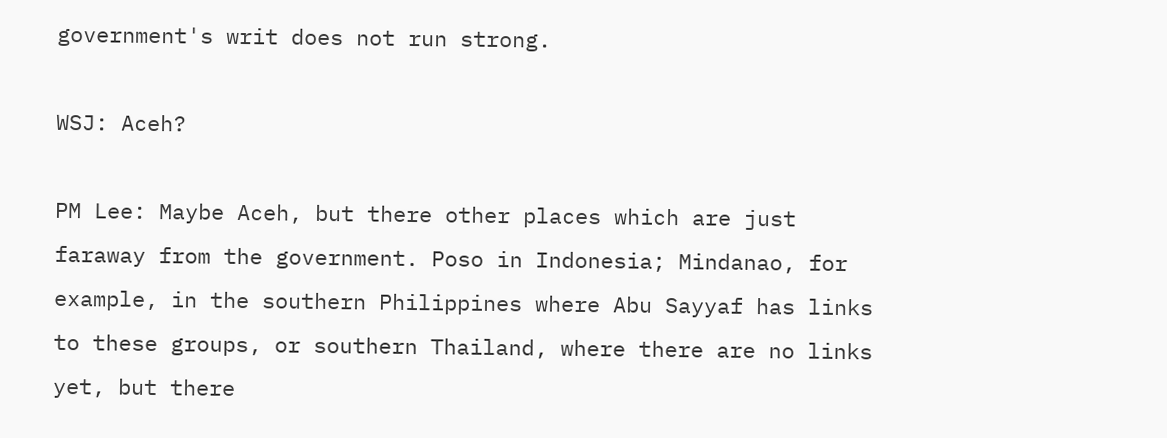government's writ does not run strong.

WSJ: Aceh?

PM Lee: Maybe Aceh, but there other places which are just faraway from the government. Poso in Indonesia; Mindanao, for example, in the southern Philippines where Abu Sayyaf has links to these groups, or southern Thailand, where there are no links yet, but there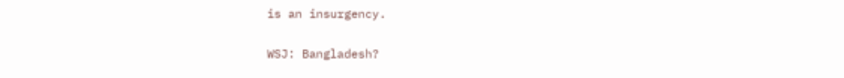is an insurgency.

WSJ: Bangladesh?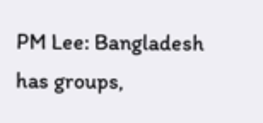PM Lee: Bangladesh has groups,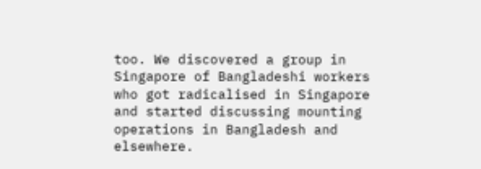too. We discovered a group in Singapore of Bangladeshi workers who got radicalised in Singapore and started discussing mounting operations in Bangladesh and elsewhere.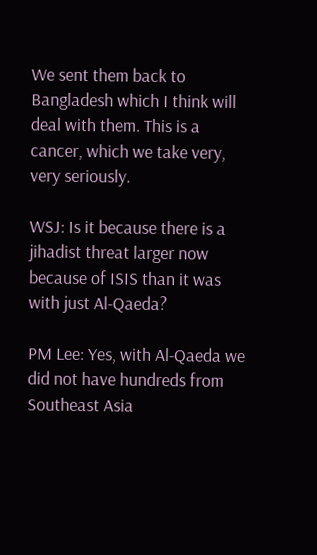We sent them back to Bangladesh which I think will deal with them. This is a cancer, which we take very, very seriously.

WSJ: Is it because there is a jihadist threat larger now because of ISIS than it was with just Al-Qaeda?

PM Lee: Yes, with Al-Qaeda we did not have hundreds from Southeast Asia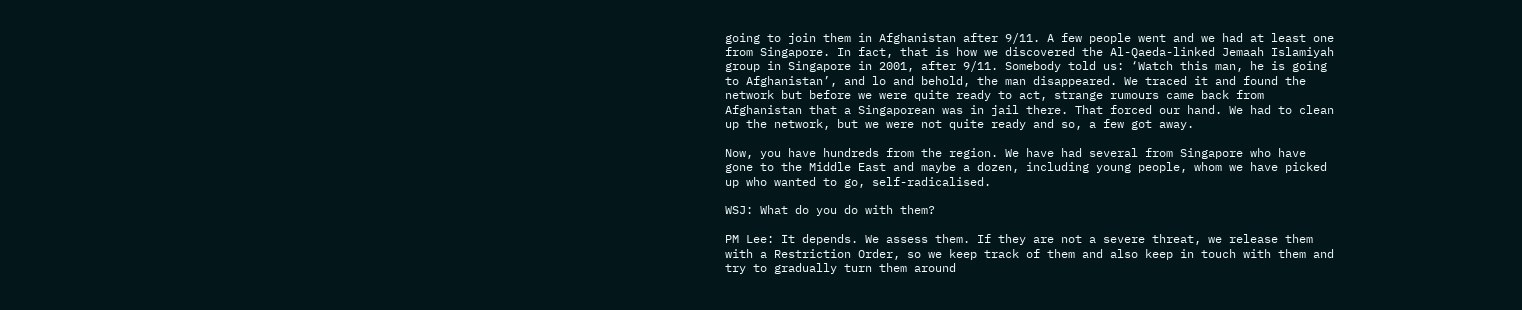going to join them in Afghanistan after 9/11. A few people went and we had at least one from Singapore. In fact, that is how we discovered the Al-Qaeda-linked Jemaah Islamiyah group in Singapore in 2001, after 9/11. Somebody told us: ‘Watch this man, he is going to Afghanistan’, and lo and behold, the man disappeared. We traced it and found the network but before we were quite ready to act, strange rumours came back from Afghanistan that a Singaporean was in jail there. That forced our hand. We had to clean up the network, but we were not quite ready and so, a few got away.

Now, you have hundreds from the region. We have had several from Singapore who have gone to the Middle East and maybe a dozen, including young people, whom we have picked up who wanted to go, self-radicalised.

WSJ: What do you do with them?

PM Lee: It depends. We assess them. If they are not a severe threat, we release them with a Restriction Order, so we keep track of them and also keep in touch with them and try to gradually turn them around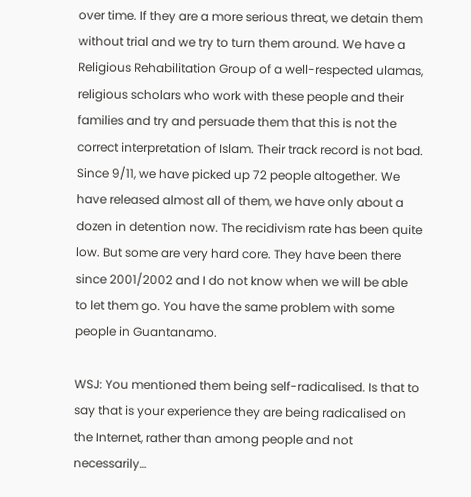over time. If they are a more serious threat, we detain them without trial and we try to turn them around. We have a Religious Rehabilitation Group of a well-respected ulamas, religious scholars who work with these people and their families and try and persuade them that this is not the correct interpretation of Islam. Their track record is not bad. Since 9/11, we have picked up 72 people altogether. We have released almost all of them, we have only about a dozen in detention now. The recidivism rate has been quite low. But some are very hard core. They have been there since 2001/2002 and I do not know when we will be able to let them go. You have the same problem with some people in Guantanamo.

WSJ: You mentioned them being self-radicalised. Is that to say that is your experience they are being radicalised on the Internet, rather than among people and not necessarily…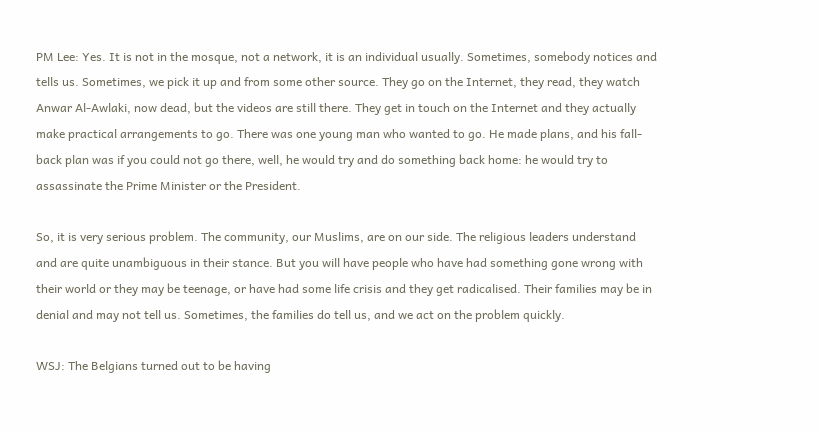PM Lee: Yes. It is not in the mosque, not a network, it is an individual usually. Sometimes, somebody notices and tells us. Sometimes, we pick it up and from some other source. They go on the Internet, they read, they watch Anwar Al-Awlaki, now dead, but the videos are still there. They get in touch on the Internet and they actually make practical arrangements to go. There was one young man who wanted to go. He made plans, and his fall-back plan was if you could not go there, well, he would try and do something back home: he would try to assassinate the Prime Minister or the President.

So, it is very serious problem. The community, our Muslims, are on our side. The religious leaders understand and are quite unambiguous in their stance. But you will have people who have had something gone wrong with their world or they may be teenage, or have had some life crisis and they get radicalised. Their families may be in denial and may not tell us. Sometimes, the families do tell us, and we act on the problem quickly.

WSJ: The Belgians turned out to be having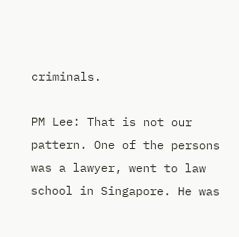criminals.

PM Lee: That is not our pattern. One of the persons was a lawyer, went to law school in Singapore. He was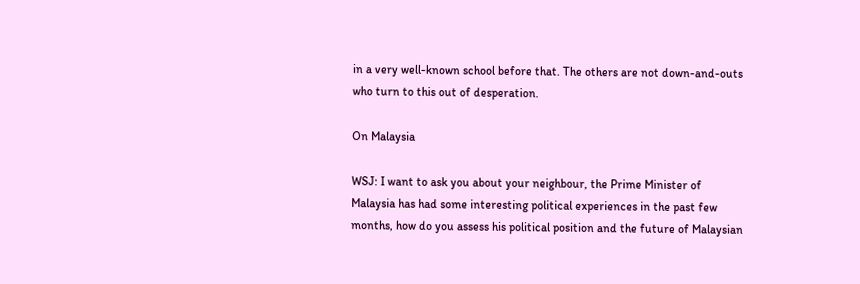in a very well-known school before that. The others are not down-and-outs who turn to this out of desperation.

On Malaysia

WSJ: I want to ask you about your neighbour, the Prime Minister of Malaysia has had some interesting political experiences in the past few months, how do you assess his political position and the future of Malaysian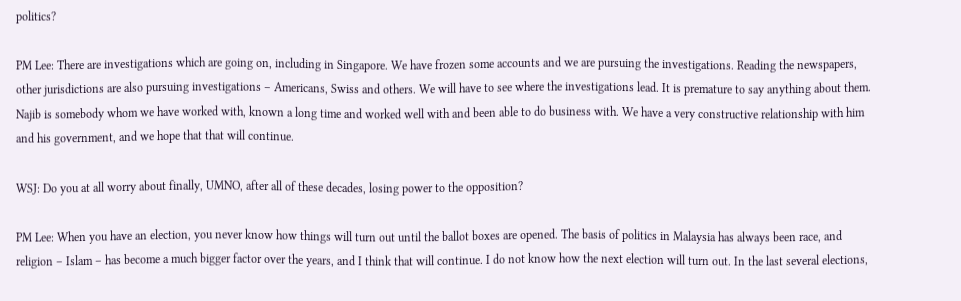politics?

PM Lee: There are investigations which are going on, including in Singapore. We have frozen some accounts and we are pursuing the investigations. Reading the newspapers, other jurisdictions are also pursuing investigations – Americans, Swiss and others. We will have to see where the investigations lead. It is premature to say anything about them. Najib is somebody whom we have worked with, known a long time and worked well with and been able to do business with. We have a very constructive relationship with him and his government, and we hope that that will continue.

WSJ: Do you at all worry about finally, UMNO, after all of these decades, losing power to the opposition?

PM Lee: When you have an election, you never know how things will turn out until the ballot boxes are opened. The basis of politics in Malaysia has always been race, and religion – Islam – has become a much bigger factor over the years, and I think that will continue. I do not know how the next election will turn out. In the last several elections,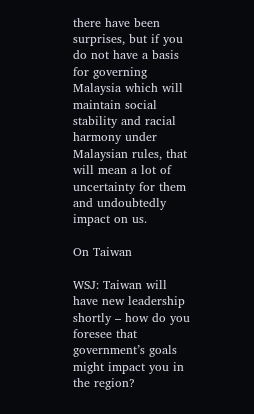there have been surprises, but if you do not have a basis for governing Malaysia which will maintain social stability and racial harmony under Malaysian rules, that will mean a lot of uncertainty for them and undoubtedly impact on us.

On Taiwan

WSJ: Taiwan will have new leadership shortly – how do you foresee that government’s goals might impact you in the region?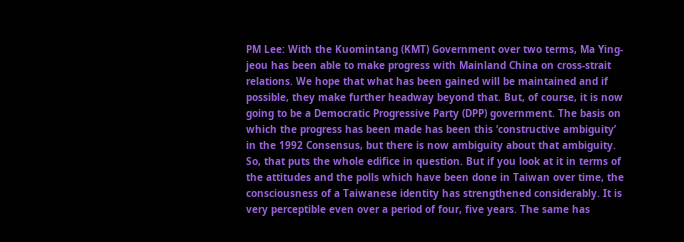PM Lee: With the Kuomintang (KMT) Government over two terms, Ma Ying-jeou has been able to make progress with Mainland China on cross-strait relations. We hope that what has been gained will be maintained and if possible, they make further headway beyond that. But, of course, it is now going to be a Democratic Progressive Party (DPP) government. The basis on which the progress has been made has been this ‘constructive ambiguity’ in the 1992 Consensus, but there is now ambiguity about that ambiguity. So, that puts the whole edifice in question. But if you look at it in terms of the attitudes and the polls which have been done in Taiwan over time, the consciousness of a Taiwanese identity has strengthened considerably. It is very perceptible even over a period of four, five years. The same has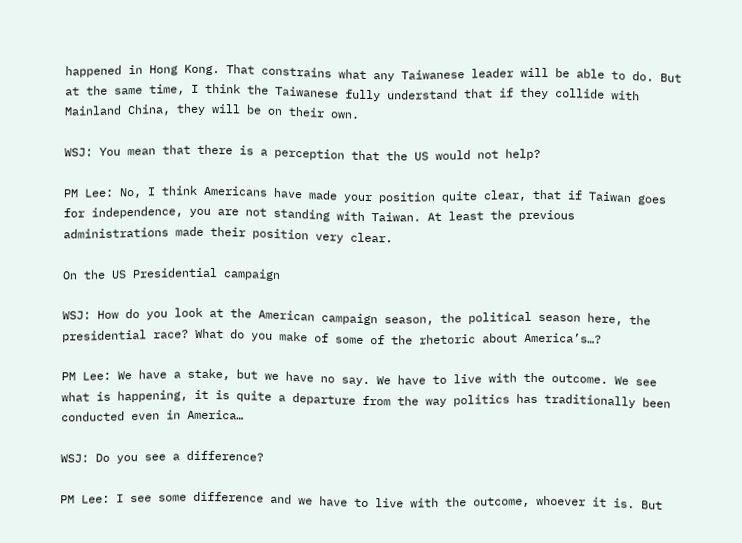happened in Hong Kong. That constrains what any Taiwanese leader will be able to do. But at the same time, I think the Taiwanese fully understand that if they collide with Mainland China, they will be on their own.

WSJ: You mean that there is a perception that the US would not help?

PM Lee: No, I think Americans have made your position quite clear, that if Taiwan goes for independence, you are not standing with Taiwan. At least the previous administrations made their position very clear.

On the US Presidential campaign

WSJ: How do you look at the American campaign season, the political season here, the presidential race? What do you make of some of the rhetoric about America’s…?

PM Lee: We have a stake, but we have no say. We have to live with the outcome. We see what is happening, it is quite a departure from the way politics has traditionally been conducted even in America…

WSJ: Do you see a difference?

PM Lee: I see some difference and we have to live with the outcome, whoever it is. But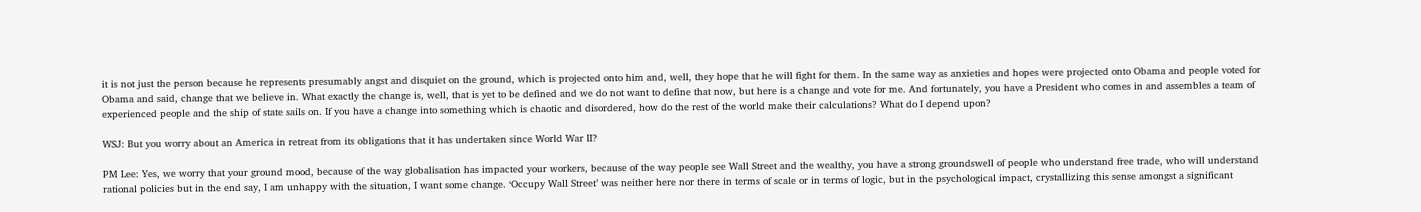it is not just the person because he represents presumably angst and disquiet on the ground, which is projected onto him and, well, they hope that he will fight for them. In the same way as anxieties and hopes were projected onto Obama and people voted for Obama and said, change that we believe in. What exactly the change is, well, that is yet to be defined and we do not want to define that now, but here is a change and vote for me. And fortunately, you have a President who comes in and assembles a team of experienced people and the ship of state sails on. If you have a change into something which is chaotic and disordered, how do the rest of the world make their calculations? What do I depend upon?

WSJ: But you worry about an America in retreat from its obligations that it has undertaken since World War II?

PM Lee: Yes, we worry that your ground mood, because of the way globalisation has impacted your workers, because of the way people see Wall Street and the wealthy, you have a strong groundswell of people who understand free trade, who will understand rational policies but in the end say, I am unhappy with the situation, I want some change. ‘Occupy Wall Street’ was neither here nor there in terms of scale or in terms of logic, but in the psychological impact, crystallizing this sense amongst a significant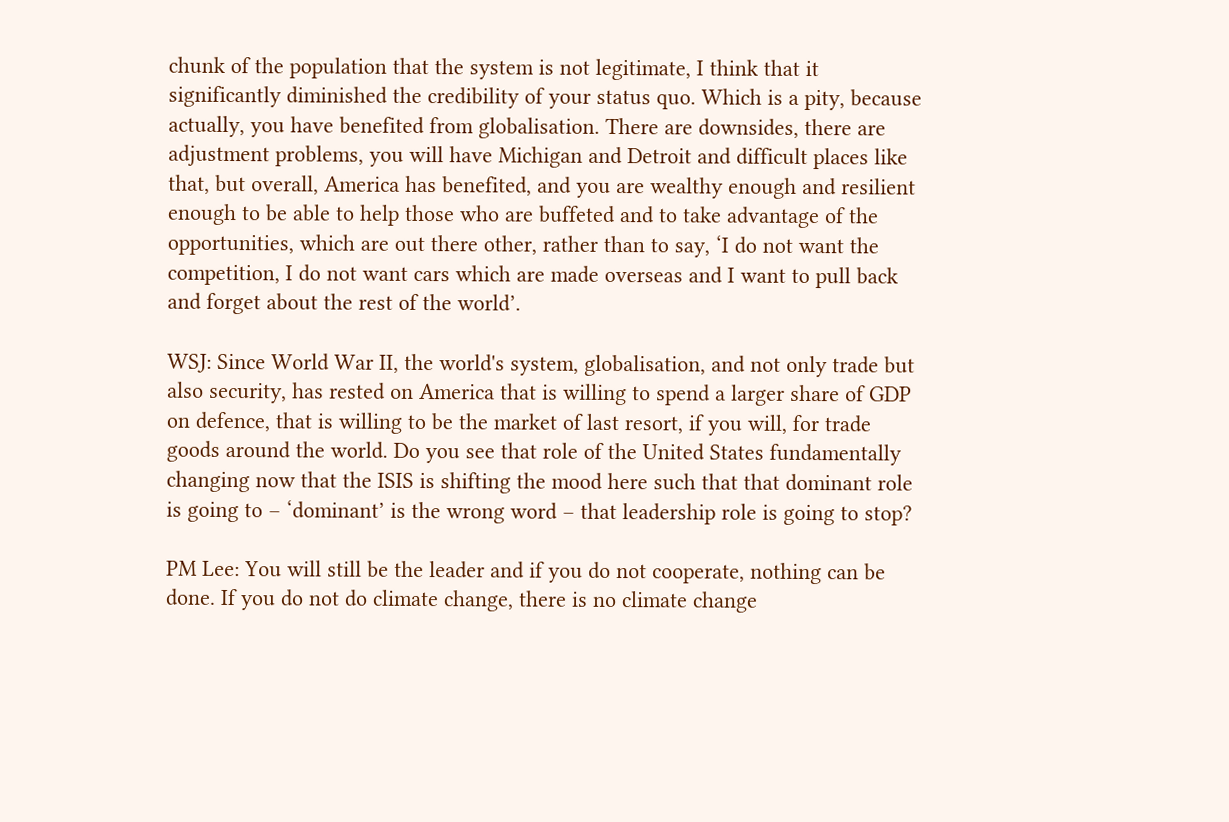chunk of the population that the system is not legitimate, I think that it significantly diminished the credibility of your status quo. Which is a pity, because actually, you have benefited from globalisation. There are downsides, there are adjustment problems, you will have Michigan and Detroit and difficult places like that, but overall, America has benefited, and you are wealthy enough and resilient enough to be able to help those who are buffeted and to take advantage of the opportunities, which are out there other, rather than to say, ‘I do not want the competition, I do not want cars which are made overseas and I want to pull back and forget about the rest of the world’.

WSJ: Since World War II, the world's system, globalisation, and not only trade but also security, has rested on America that is willing to spend a larger share of GDP on defence, that is willing to be the market of last resort, if you will, for trade goods around the world. Do you see that role of the United States fundamentally changing now that the ISIS is shifting the mood here such that that dominant role is going to – ‘dominant’ is the wrong word – that leadership role is going to stop?

PM Lee: You will still be the leader and if you do not cooperate, nothing can be done. If you do not do climate change, there is no climate change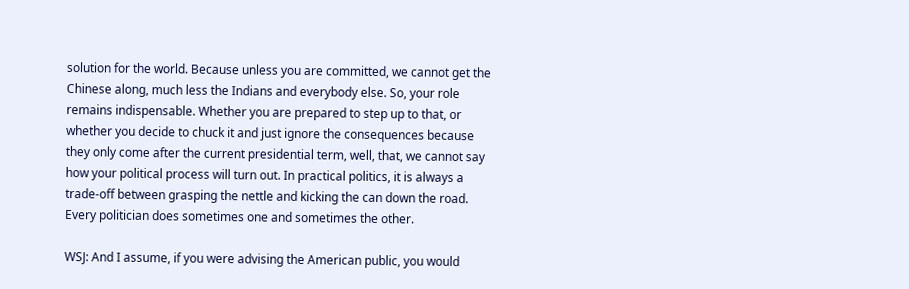solution for the world. Because unless you are committed, we cannot get the Chinese along, much less the Indians and everybody else. So, your role remains indispensable. Whether you are prepared to step up to that, or whether you decide to chuck it and just ignore the consequences because they only come after the current presidential term, well, that, we cannot say how your political process will turn out. In practical politics, it is always a trade-off between grasping the nettle and kicking the can down the road. Every politician does sometimes one and sometimes the other.

WSJ: And I assume, if you were advising the American public, you would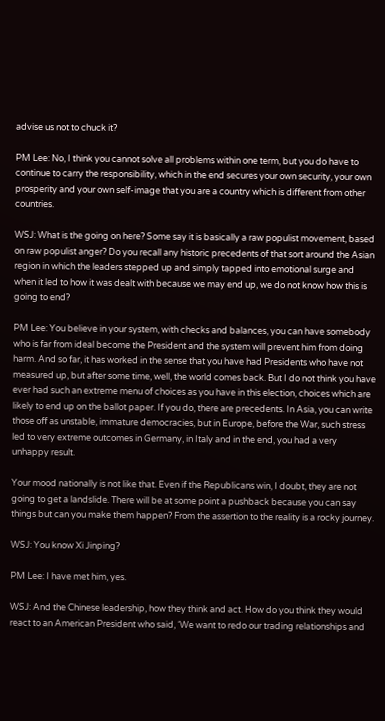advise us not to chuck it?

PM Lee: No, I think you cannot solve all problems within one term, but you do have to continue to carry the responsibility, which in the end secures your own security, your own prosperity and your own self-image that you are a country which is different from other countries.

WSJ: What is the going on here? Some say it is basically a raw populist movement, based on raw populist anger? Do you recall any historic precedents of that sort around the Asian region in which the leaders stepped up and simply tapped into emotional surge and when it led to how it was dealt with because we may end up, we do not know how this is going to end?

PM Lee: You believe in your system, with checks and balances, you can have somebody who is far from ideal become the President and the system will prevent him from doing harm. And so far, it has worked in the sense that you have had Presidents who have not measured up, but after some time, well, the world comes back. But I do not think you have ever had such an extreme menu of choices as you have in this election, choices which are likely to end up on the ballot paper. If you do, there are precedents. In Asia, you can write those off as unstable, immature democracies, but in Europe, before the War, such stress led to very extreme outcomes in Germany, in Italy and in the end, you had a very unhappy result.

Your mood nationally is not like that. Even if the Republicans win, I doubt, they are not going to get a landslide. There will be at some point a pushback because you can say things but can you make them happen? From the assertion to the reality is a rocky journey.

WSJ: You know Xi Jinping?

PM Lee: I have met him, yes.

WSJ: And the Chinese leadership, how they think and act. How do you think they would react to an American President who said, ‘We want to redo our trading relationships and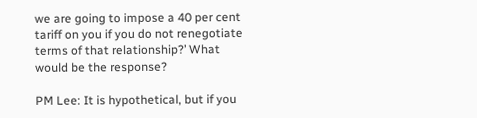we are going to impose a 40 per cent tariff on you if you do not renegotiate terms of that relationship?’ What would be the response?

PM Lee: It is hypothetical, but if you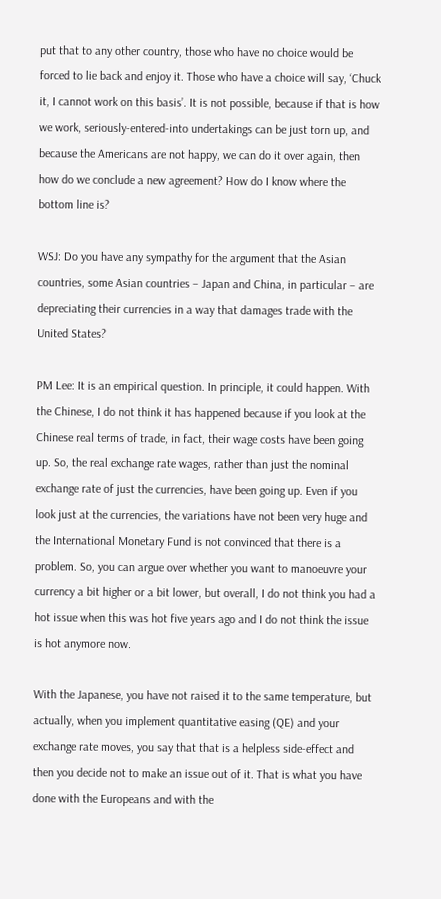put that to any other country, those who have no choice would be forced to lie back and enjoy it. Those who have a choice will say, ‘Chuck it, I cannot work on this basis’. It is not possible, because if that is how we work, seriously-entered-into undertakings can be just torn up, and because the Americans are not happy, we can do it over again, then how do we conclude a new agreement? How do I know where the bottom line is?

WSJ: Do you have any sympathy for the argument that the Asian countries, some Asian countries – Japan and China, in particular – are depreciating their currencies in a way that damages trade with the United States?

PM Lee: It is an empirical question. In principle, it could happen. With the Chinese, I do not think it has happened because if you look at the Chinese real terms of trade, in fact, their wage costs have been going up. So, the real exchange rate wages, rather than just the nominal exchange rate of just the currencies, have been going up. Even if you look just at the currencies, the variations have not been very huge and the International Monetary Fund is not convinced that there is a problem. So, you can argue over whether you want to manoeuvre your currency a bit higher or a bit lower, but overall, I do not think you had a hot issue when this was hot five years ago and I do not think the issue is hot anymore now.

With the Japanese, you have not raised it to the same temperature, but actually, when you implement quantitative easing (QE) and your exchange rate moves, you say that that is a helpless side-effect and then you decide not to make an issue out of it. That is what you have done with the Europeans and with the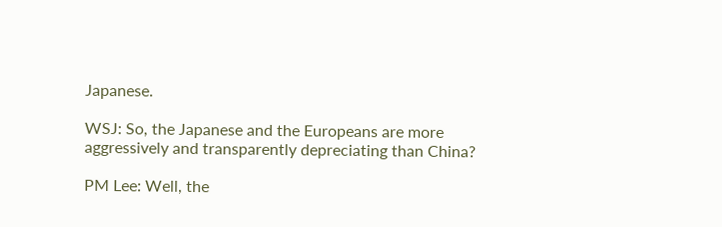Japanese.

WSJ: So, the Japanese and the Europeans are more aggressively and transparently depreciating than China?

PM Lee: Well, the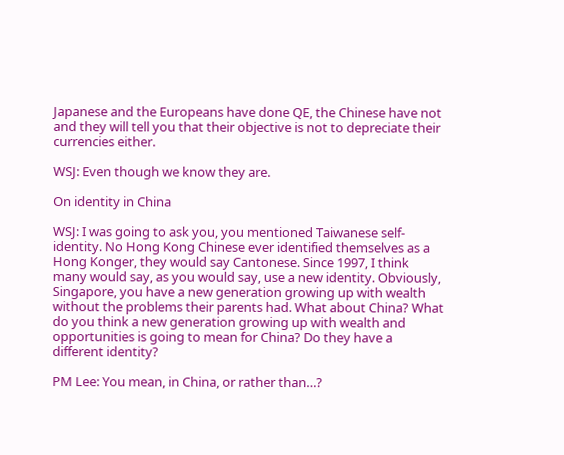Japanese and the Europeans have done QE, the Chinese have not and they will tell you that their objective is not to depreciate their currencies either.

WSJ: Even though we know they are.

On identity in China

WSJ: I was going to ask you, you mentioned Taiwanese self-identity. No Hong Kong Chinese ever identified themselves as a Hong Konger, they would say Cantonese. Since 1997, I think many would say, as you would say, use a new identity. Obviously, Singapore, you have a new generation growing up with wealth without the problems their parents had. What about China? What do you think a new generation growing up with wealth and opportunities is going to mean for China? Do they have a different identity?

PM Lee: You mean, in China, or rather than…?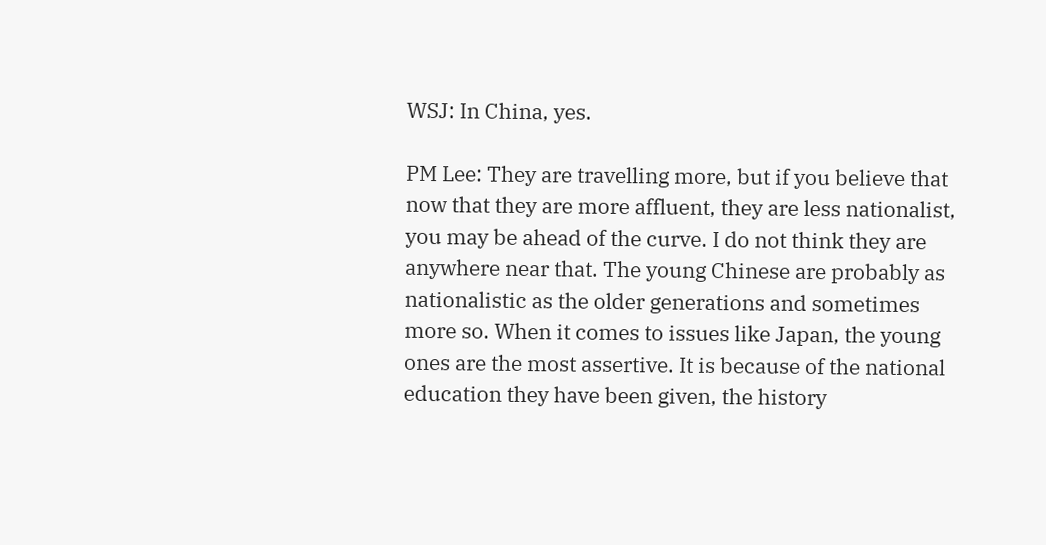WSJ: In China, yes.

PM Lee: They are travelling more, but if you believe that now that they are more affluent, they are less nationalist, you may be ahead of the curve. I do not think they are anywhere near that. The young Chinese are probably as nationalistic as the older generations and sometimes more so. When it comes to issues like Japan, the young ones are the most assertive. It is because of the national education they have been given, the history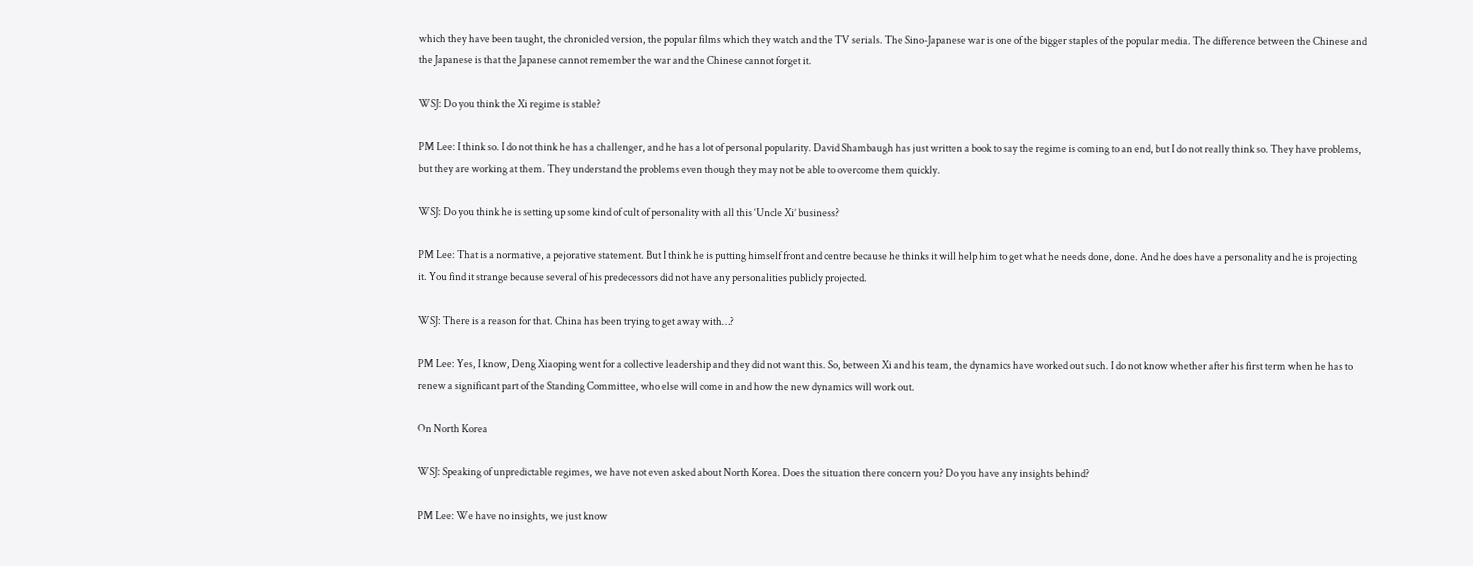which they have been taught, the chronicled version, the popular films which they watch and the TV serials. The Sino-Japanese war is one of the bigger staples of the popular media. The difference between the Chinese and the Japanese is that the Japanese cannot remember the war and the Chinese cannot forget it.

WSJ: Do you think the Xi regime is stable?

PM Lee: I think so. I do not think he has a challenger, and he has a lot of personal popularity. David Shambaugh has just written a book to say the regime is coming to an end, but I do not really think so. They have problems, but they are working at them. They understand the problems even though they may not be able to overcome them quickly.

WSJ: Do you think he is setting up some kind of cult of personality with all this ‘Uncle Xi’ business?

PM Lee: That is a normative, a pejorative statement. But I think he is putting himself front and centre because he thinks it will help him to get what he needs done, done. And he does have a personality and he is projecting it. You find it strange because several of his predecessors did not have any personalities publicly projected.

WSJ: There is a reason for that. China has been trying to get away with…?

PM Lee: Yes, I know, Deng Xiaoping went for a collective leadership and they did not want this. So, between Xi and his team, the dynamics have worked out such. I do not know whether after his first term when he has to renew a significant part of the Standing Committee, who else will come in and how the new dynamics will work out.

On North Korea

WSJ: Speaking of unpredictable regimes, we have not even asked about North Korea. Does the situation there concern you? Do you have any insights behind?

PM Lee: We have no insights, we just know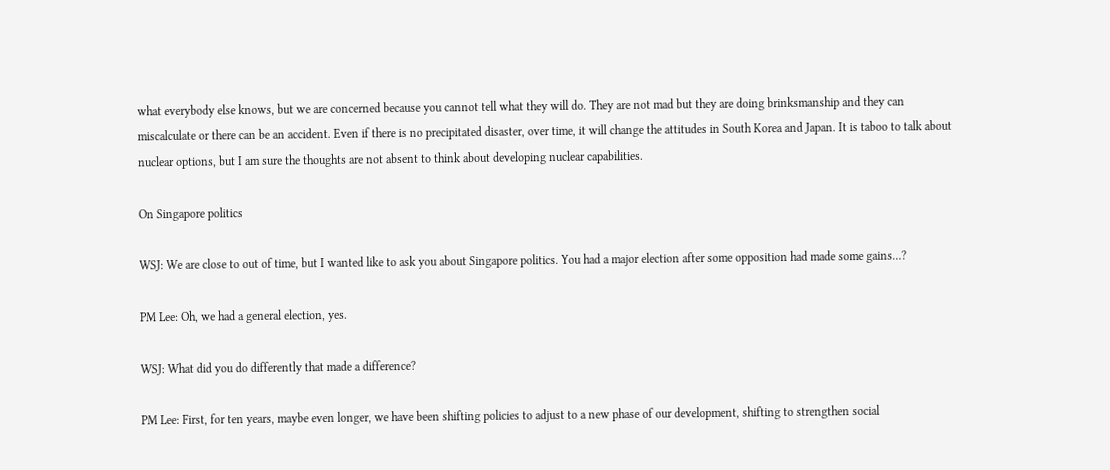what everybody else knows, but we are concerned because you cannot tell what they will do. They are not mad but they are doing brinksmanship and they can miscalculate or there can be an accident. Even if there is no precipitated disaster, over time, it will change the attitudes in South Korea and Japan. It is taboo to talk about nuclear options, but I am sure the thoughts are not absent to think about developing nuclear capabilities.

On Singapore politics

WSJ: We are close to out of time, but I wanted like to ask you about Singapore politics. You had a major election after some opposition had made some gains…?

PM Lee: Oh, we had a general election, yes.

WSJ: What did you do differently that made a difference?

PM Lee: First, for ten years, maybe even longer, we have been shifting policies to adjust to a new phase of our development, shifting to strengthen social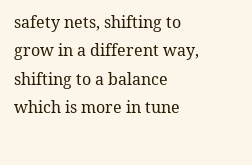safety nets, shifting to grow in a different way, shifting to a balance which is more in tune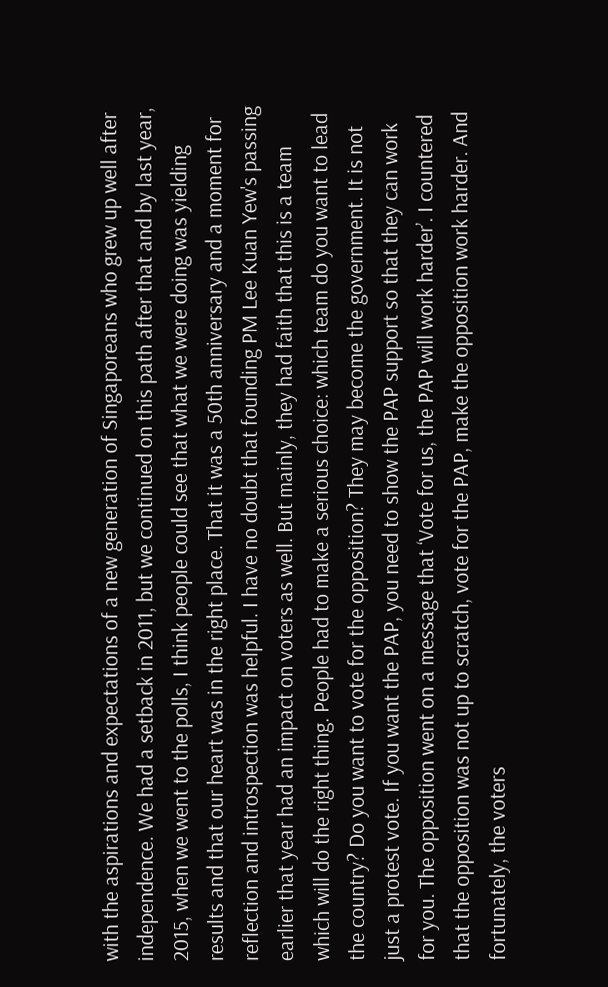with the aspirations and expectations of a new generation of Singaporeans who grew up well after independence. We had a setback in 2011, but we continued on this path after that and by last year, 2015, when we went to the polls, I think people could see that what we were doing was yielding results and that our heart was in the right place. That it was a 50th anniversary and a moment for reflection and introspection was helpful. I have no doubt that founding PM Lee Kuan Yew's passing earlier that year had an impact on voters as well. But mainly, they had faith that this is a team which will do the right thing. People had to make a serious choice: which team do you want to lead the country? Do you want to vote for the opposition? They may become the government. It is not just a protest vote. If you want the PAP, you need to show the PAP support so that they can work for you. The opposition went on a message that ‘Vote for us, the PAP will work harder’. I countered that the opposition was not up to scratch, vote for the PAP, make the opposition work harder. And fortunately, the voters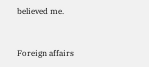believed me.


Foreign affairs